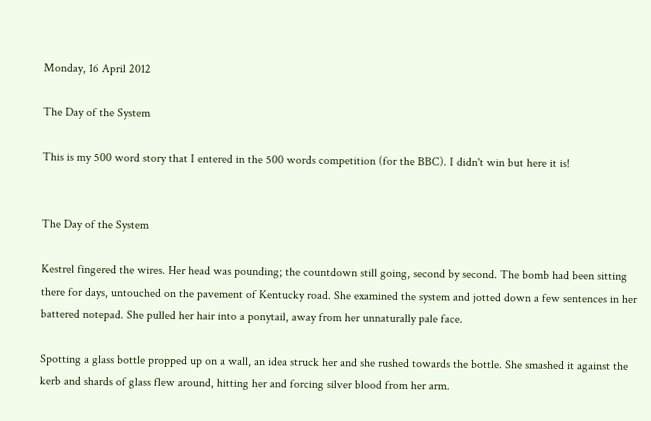Monday, 16 April 2012

The Day of the System

This is my 500 word story that I entered in the 500 words competition (for the BBC). I didn't win but here it is!


The Day of the System

Kestrel fingered the wires. Her head was pounding; the countdown still going, second by second. The bomb had been sitting there for days, untouched on the pavement of Kentucky road. She examined the system and jotted down a few sentences in her battered notepad. She pulled her hair into a ponytail, away from her unnaturally pale face.

Spotting a glass bottle propped up on a wall, an idea struck her and she rushed towards the bottle. She smashed it against the kerb and shards of glass flew around, hitting her and forcing silver blood from her arm.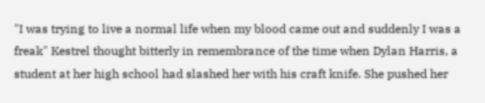"I was trying to live a normal life when my blood came out and suddenly I was a freak" Kestrel thought bitterly in remembrance of the time when Dylan Harris, a student at her high school had slashed her with his craft knife. She pushed her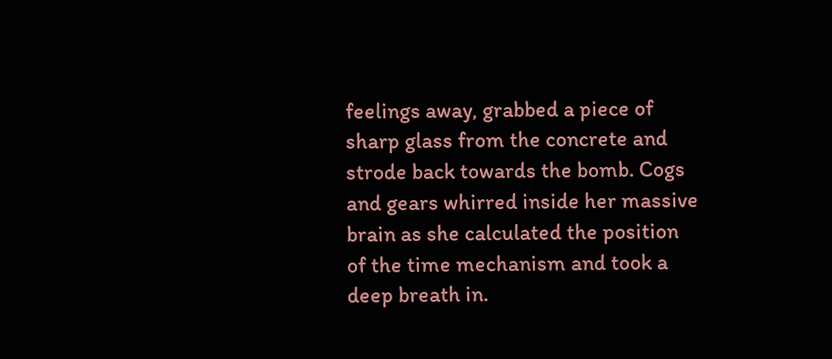feelings away, grabbed a piece of sharp glass from the concrete and strode back towards the bomb. Cogs and gears whirred inside her massive brain as she calculated the position of the time mechanism and took a deep breath in.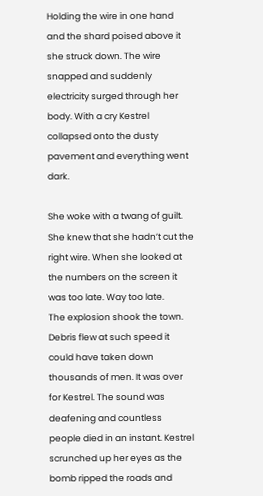Holding the wire in one hand and the shard poised above it she struck down. The wire snapped and suddenly electricity surged through her body. With a cry Kestrel collapsed onto the dusty pavement and everything went dark.

She woke with a twang of guilt. She knew that she hadn’t cut the right wire. When she looked at the numbers on the screen it was too late. Way too late.
The explosion shook the town. Debris flew at such speed it could have taken down thousands of men. It was over for Kestrel. The sound was deafening and countless people died in an instant. Kestrel scrunched up her eyes as the bomb ripped the roads and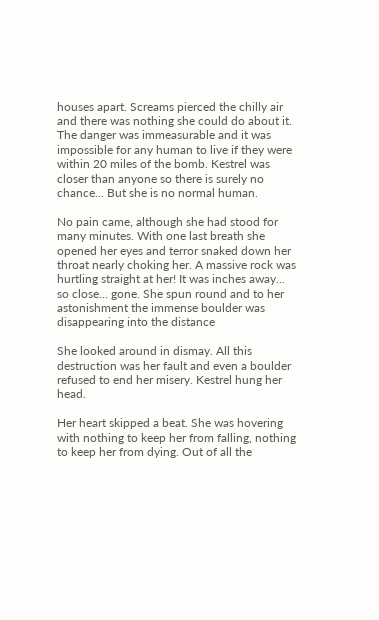houses apart. Screams pierced the chilly air and there was nothing she could do about it. The danger was immeasurable and it was impossible for any human to live if they were within 20 miles of the bomb. Kestrel was closer than anyone so there is surely no chance... But she is no normal human.

No pain came, although she had stood for many minutes. With one last breath she opened her eyes and terror snaked down her throat nearly choking her. A massive rock was hurtling straight at her! It was inches away... so close... gone. She spun round and to her astonishment the immense boulder was disappearing into the distance

She looked around in dismay. All this destruction was her fault and even a boulder refused to end her misery. Kestrel hung her head.

Her heart skipped a beat. She was hovering with nothing to keep her from falling, nothing to keep her from dying. Out of all the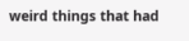weird things that had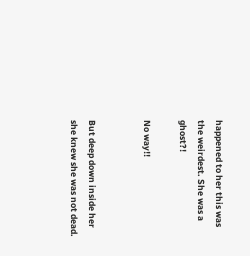happened to her this was the weirdest. She was a ghost?!

No way!!


But deep down inside her she knew she was not dead.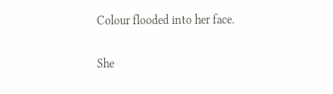Colour flooded into her face.

She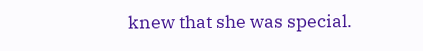knew that she was special.